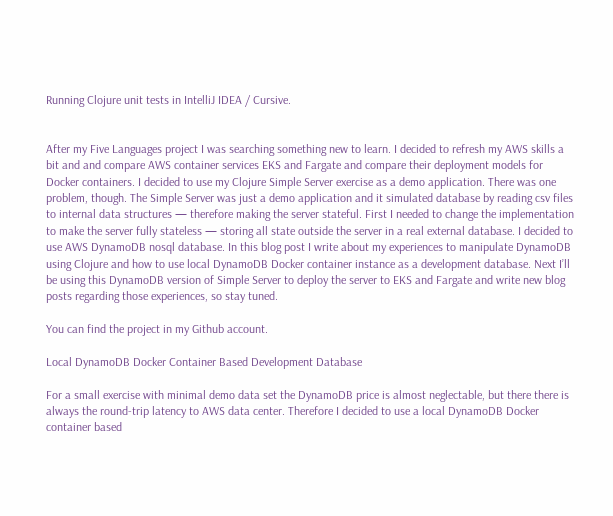Running Clojure unit tests in IntelliJ IDEA / Cursive.


After my Five Languages project I was searching something new to learn. I decided to refresh my AWS skills a bit and and compare AWS container services EKS and Fargate and compare their deployment models for Docker containers. I decided to use my Clojure Simple Server exercise as a demo application. There was one problem, though. The Simple Server was just a demo application and it simulated database by reading csv files to internal data structures — therefore making the server stateful. First I needed to change the implementation to make the server fully stateless — storing all state outside the server in a real external database. I decided to use AWS DynamoDB nosql database. In this blog post I write about my experiences to manipulate DynamoDB using Clojure and how to use local DynamoDB Docker container instance as a development database. Next I’ll be using this DynamoDB version of Simple Server to deploy the server to EKS and Fargate and write new blog posts regarding those experiences, so stay tuned.

You can find the project in my Github account.

Local DynamoDB Docker Container Based Development Database

For a small exercise with minimal demo data set the DynamoDB price is almost neglectable, but there there is always the round-trip latency to AWS data center. Therefore I decided to use a local DynamoDB Docker container based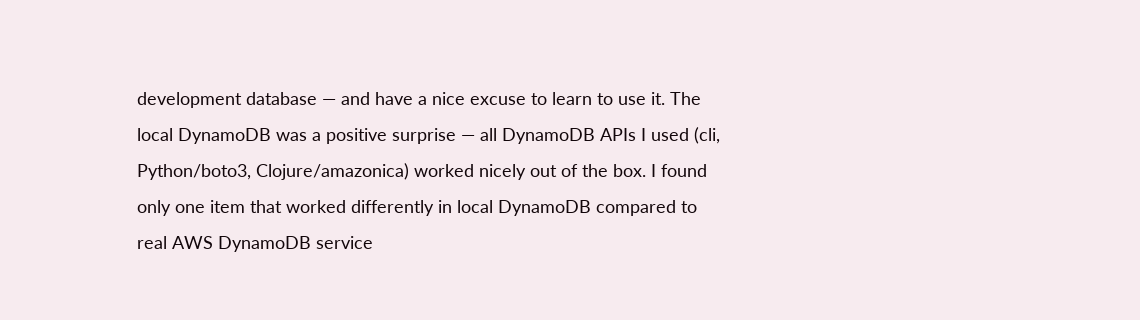development database — and have a nice excuse to learn to use it. The local DynamoDB was a positive surprise — all DynamoDB APIs I used (cli, Python/boto3, Clojure/amazonica) worked nicely out of the box. I found only one item that worked differently in local DynamoDB compared to real AWS DynamoDB service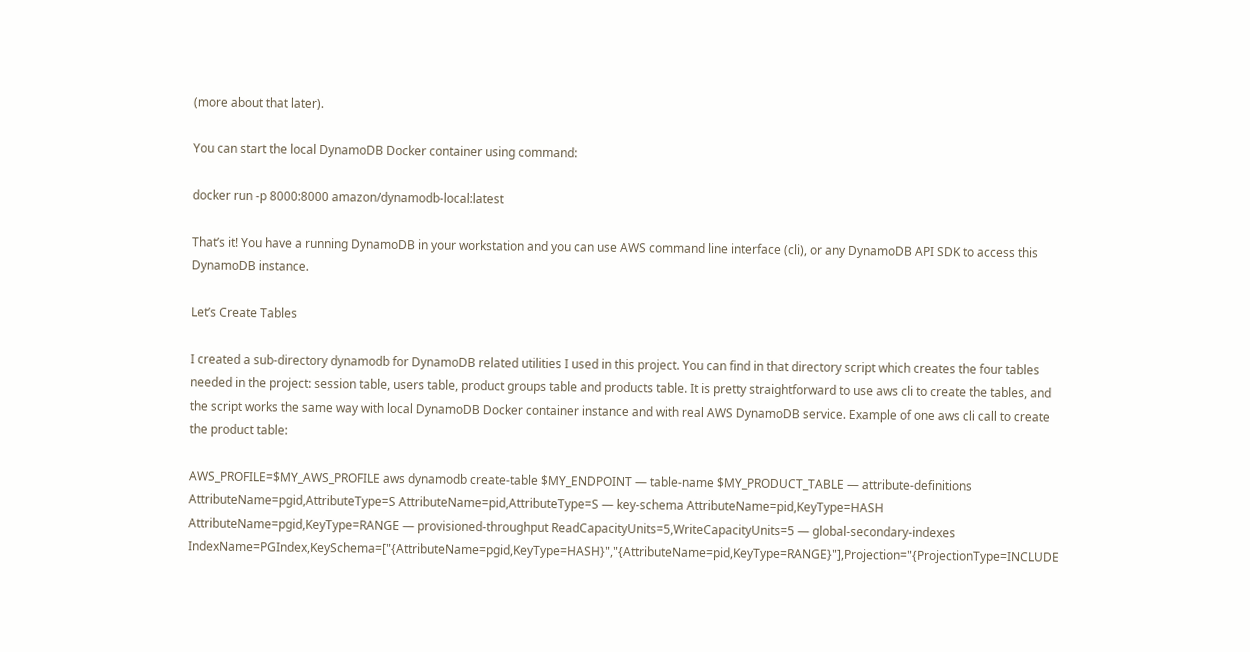(more about that later).

You can start the local DynamoDB Docker container using command:

docker run -p 8000:8000 amazon/dynamodb-local:latest

That’s it! You have a running DynamoDB in your workstation and you can use AWS command line interface (cli), or any DynamoDB API SDK to access this DynamoDB instance.

Let’s Create Tables

I created a sub-directory dynamodb for DynamoDB related utilities I used in this project. You can find in that directory script which creates the four tables needed in the project: session table, users table, product groups table and products table. It is pretty straightforward to use aws cli to create the tables, and the script works the same way with local DynamoDB Docker container instance and with real AWS DynamoDB service. Example of one aws cli call to create the product table:

AWS_PROFILE=$MY_AWS_PROFILE aws dynamodb create-table $MY_ENDPOINT — table-name $MY_PRODUCT_TABLE — attribute-definitions AttributeName=pgid,AttributeType=S AttributeName=pid,AttributeType=S — key-schema AttributeName=pid,KeyType=HASH AttributeName=pgid,KeyType=RANGE — provisioned-throughput ReadCapacityUnits=5,WriteCapacityUnits=5 — global-secondary-indexes IndexName=PGIndex,KeySchema=["{AttributeName=pgid,KeyType=HASH}","{AttributeName=pid,KeyType=RANGE}"],Projection="{ProjectionType=INCLUDE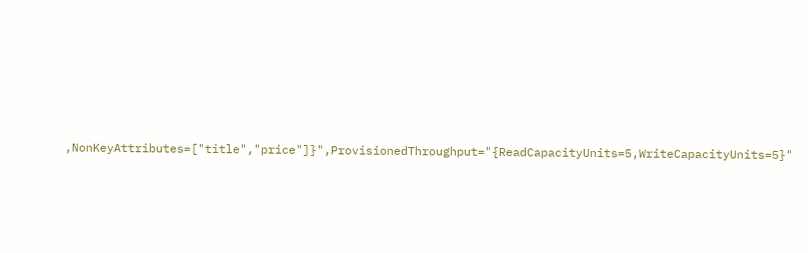,NonKeyAttributes=["title","price"]}",ProvisionedThroughput="{ReadCapacityUnits=5,WriteCapacityUnits=5}"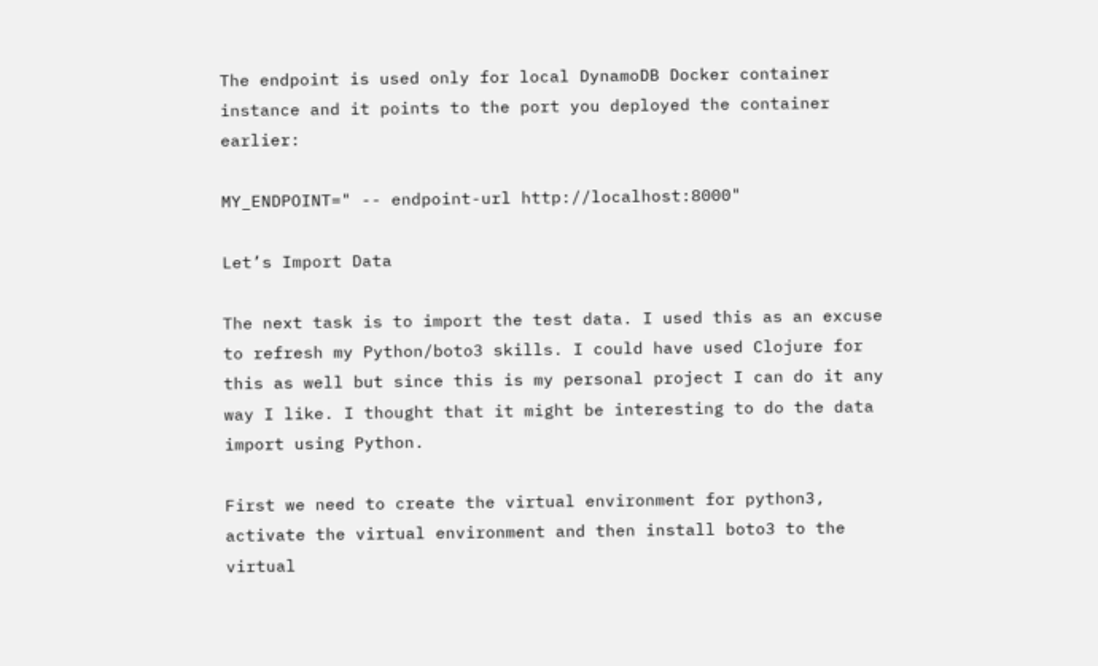The endpoint is used only for local DynamoDB Docker container instance and it points to the port you deployed the container earlier:

MY_ENDPOINT=" -- endpoint-url http://localhost:8000"

Let’s Import Data

The next task is to import the test data. I used this as an excuse to refresh my Python/boto3 skills. I could have used Clojure for this as well but since this is my personal project I can do it any way I like. I thought that it might be interesting to do the data import using Python.

First we need to create the virtual environment for python3, activate the virtual environment and then install boto3 to the virtual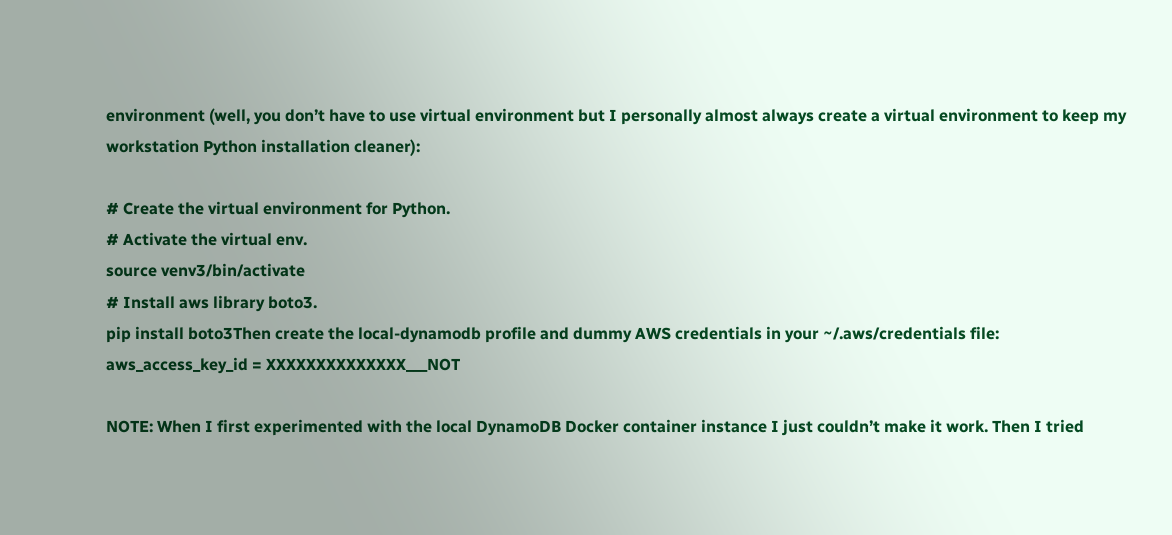environment (well, you don’t have to use virtual environment but I personally almost always create a virtual environment to keep my workstation Python installation cleaner):

# Create the virtual environment for Python.
# Activate the virtual env.
source venv3/bin/activate
# Install aws library boto3.
pip install boto3Then create the local-dynamodb profile and dummy AWS credentials in your ~/.aws/credentials file:
aws_access_key_id = XXXXXXXXXXXXXX___NOT

NOTE: When I first experimented with the local DynamoDB Docker container instance I just couldn’t make it work. Then I tried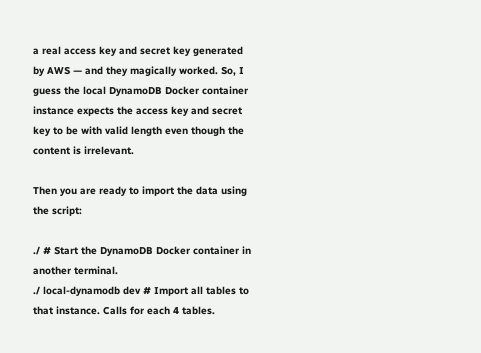a real access key and secret key generated by AWS — and they magically worked. So, I guess the local DynamoDB Docker container instance expects the access key and secret key to be with valid length even though the content is irrelevant.

Then you are ready to import the data using the script:

./ # Start the DynamoDB Docker container in another terminal.
./ local-dynamodb dev # Import all tables to that instance. Calls for each 4 tables.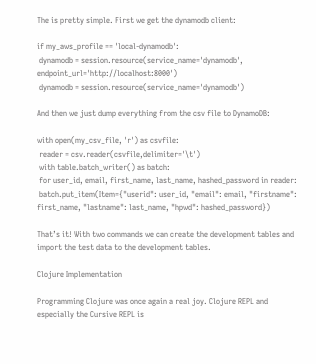The is pretty simple. First we get the dynamodb client:

if my_aws_profile == 'local-dynamodb':
 dynamodb = session.resource(service_name='dynamodb', endpoint_url='http://localhost:8000')
 dynamodb = session.resource(service_name='dynamodb')

And then we just dump everything from the csv file to DynamoDB:

with open(my_csv_file, 'r') as csvfile:
 reader = csv.reader(csvfile,delimiter='\t')
 with table.batch_writer() as batch:
 for user_id, email, first_name, last_name, hashed_password in reader:
 batch.put_item(Item={"userid": user_id, "email": email, "firstname": first_name, "lastname": last_name, "hpwd": hashed_password})

That’s it! With two commands we can create the development tables and import the test data to the development tables.

Clojure Implementation

Programming Clojure was once again a real joy. Clojure REPL and especially the Cursive REPL is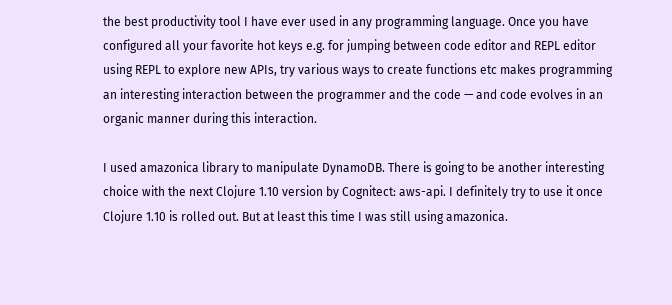the best productivity tool I have ever used in any programming language. Once you have configured all your favorite hot keys e.g. for jumping between code editor and REPL editor using REPL to explore new APIs, try various ways to create functions etc makes programming an interesting interaction between the programmer and the code — and code evolves in an organic manner during this interaction.

I used amazonica library to manipulate DynamoDB. There is going to be another interesting choice with the next Clojure 1.10 version by Cognitect: aws-api. I definitely try to use it once Clojure 1.10 is rolled out. But at least this time I was still using amazonica.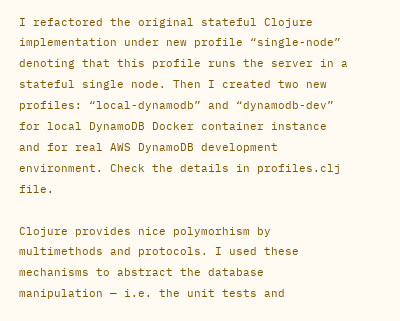I refactored the original stateful Clojure implementation under new profile “single-node” denoting that this profile runs the server in a stateful single node. Then I created two new profiles: “local-dynamodb” and “dynamodb-dev” for local DynamoDB Docker container instance and for real AWS DynamoDB development environment. Check the details in profiles.clj file.

Clojure provides nice polymorhism by multimethods and protocols. I used these mechanisms to abstract the database manipulation — i.e. the unit tests and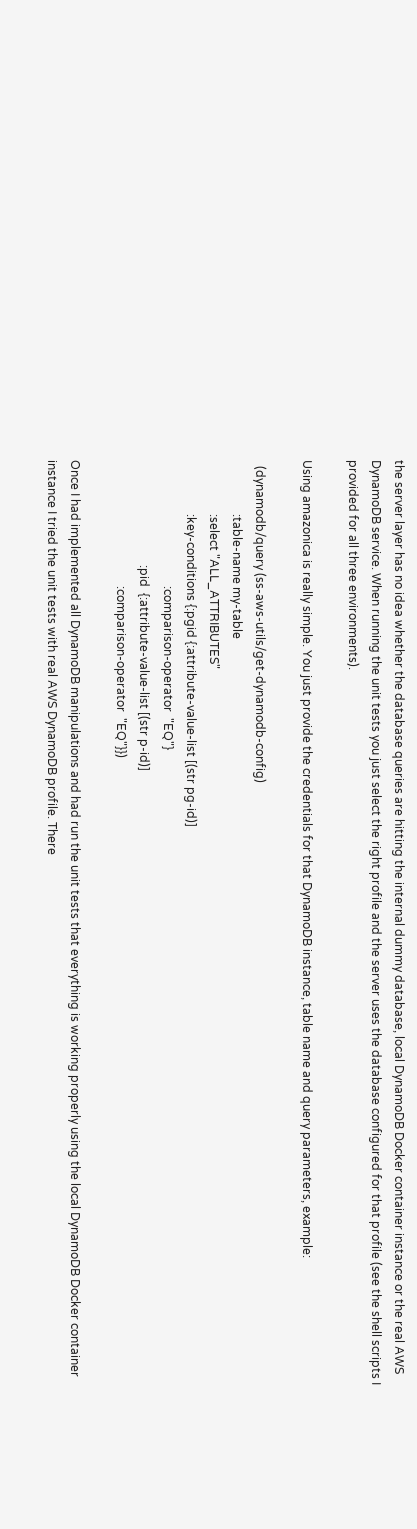the server layer has no idea whether the database queries are hitting the internal dummy database, local DynamoDB Docker container instance or the real AWS DynamoDB service. When running the unit tests you just select the right profile and the server uses the database configured for that profile (see the shell scripts I provided for all three environments).

Using amazonica is really simple. You just provide the credentials for that DynamoDB instance, table name and query parameters, example:

  (dynamodb/query (ss-aws-utils/get-dynamodb-config)
                  :table-name my-table
                  :select "ALL_ATTRIBUTES"
                  :key-conditions {:pgid {:attribute-value-list [(str pg-id)]
                                          :comparison-operator  "EQ"}
                                   :pid  {:attribute-value-list [(str p-id)]
                                          :comparison-operator  "EQ"}})

Once I had implemented all DynamoDB manipulations and had run the unit tests that everything is working properly using the local DynamoDB Docker container instance I tried the unit tests with real AWS DynamoDB profile. There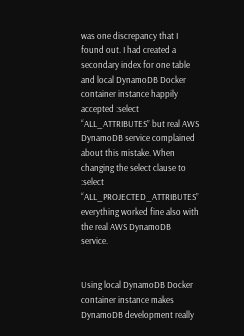was one discrepancy that I found out. I had created a secondary index for one table and local DynamoDB Docker container instance happily accepted :select “ALL_ATTRIBUTES” but real AWS DynamoDB service complained about this mistake. When changing the select clause to :select “ALL_PROJECTED_ATTRIBUTES” everything worked fine also with the real AWS DynamoDB service.


Using local DynamoDB Docker container instance makes DynamoDB development really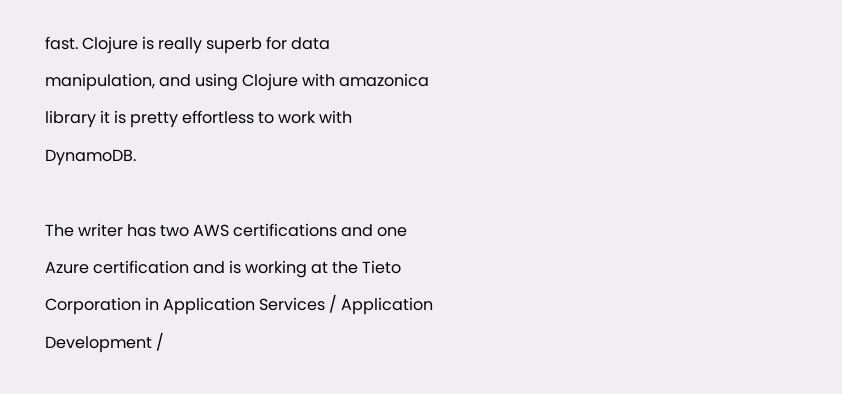fast. Clojure is really superb for data manipulation, and using Clojure with amazonica library it is pretty effortless to work with DynamoDB.

The writer has two AWS certifications and one Azure certification and is working at the Tieto Corporation in Application Services / Application Development /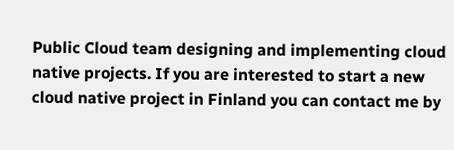Public Cloud team designing and implementing cloud native projects. If you are interested to start a new cloud native project in Finland you can contact me by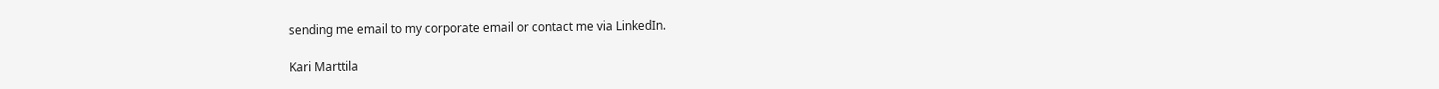sending me email to my corporate email or contact me via LinkedIn.

Kari Marttila